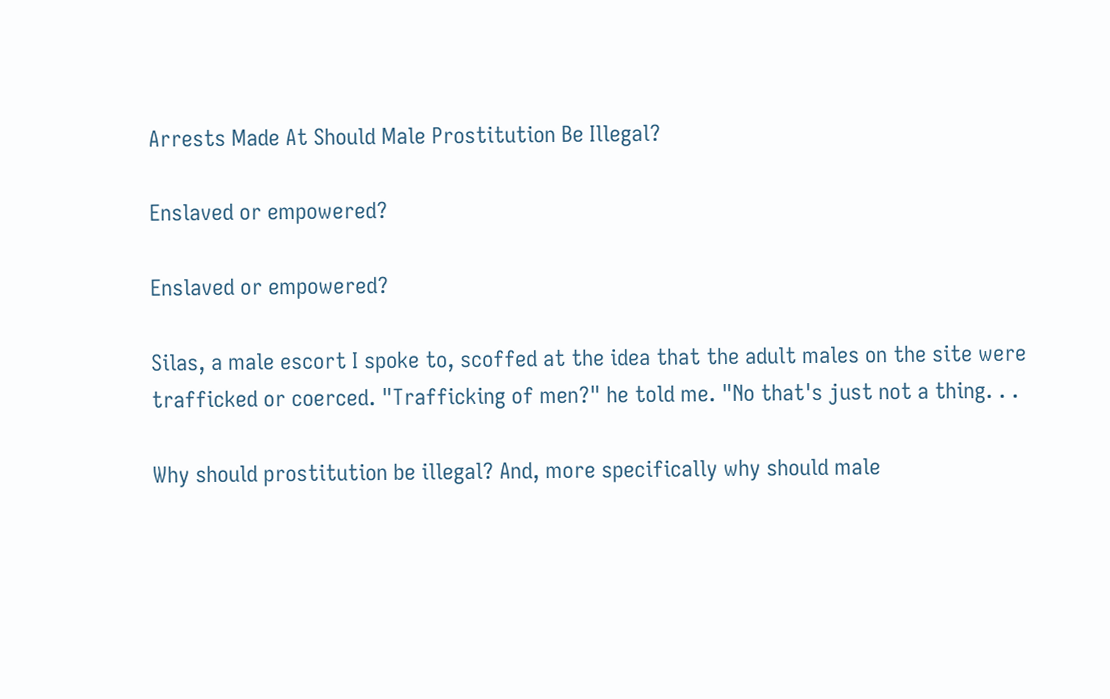Arrests Made At Should Male Prostitution Be Illegal?

Enslaved or empowered?

Enslaved or empowered?

Silas, a male escort I spoke to, scoffed at the idea that the adult males on the site were trafficked or coerced. "Trafficking of men?" he told me. "No that's just not a thing. . .

Why should prostitution be illegal? And, more specifically why should male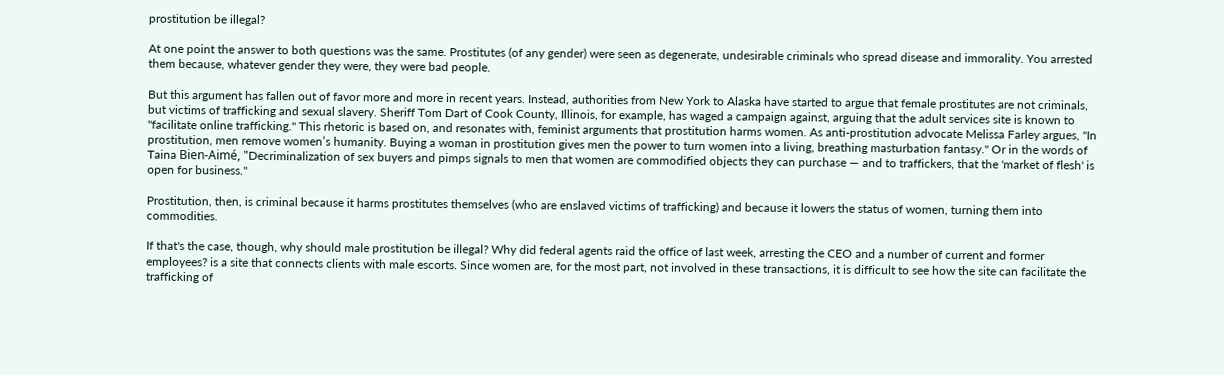prostitution be illegal?

At one point the answer to both questions was the same. Prostitutes (of any gender) were seen as degenerate, undesirable criminals who spread disease and immorality. You arrested them because, whatever gender they were, they were bad people.

But this argument has fallen out of favor more and more in recent years. Instead, authorities from New York to Alaska have started to argue that female prostitutes are not criminals, but victims of trafficking and sexual slavery. Sheriff Tom Dart of Cook County, Illinois, for example, has waged a campaign against, arguing that the adult services site is known to "facilitate online trafficking." This rhetoric is based on, and resonates with, feminist arguments that prostitution harms women. As anti-prostitution advocate Melissa Farley argues, "In prostitution, men remove women’s humanity. Buying a woman in prostitution gives men the power to turn women into a living, breathing masturbation fantasy." Or in the words of Taina Bien-Aimé, "Decriminalization of sex buyers and pimps signals to men that women are commodified objects they can purchase — and to traffickers, that the 'market of flesh' is open for business."

Prostitution, then, is criminal because it harms prostitutes themselves (who are enslaved victims of trafficking) and because it lowers the status of women, turning them into commodities.

If that's the case, though, why should male prostitution be illegal? Why did federal agents raid the office of last week, arresting the CEO and a number of current and former employees? is a site that connects clients with male escorts. Since women are, for the most part, not involved in these transactions, it is difficult to see how the site can facilitate the trafficking of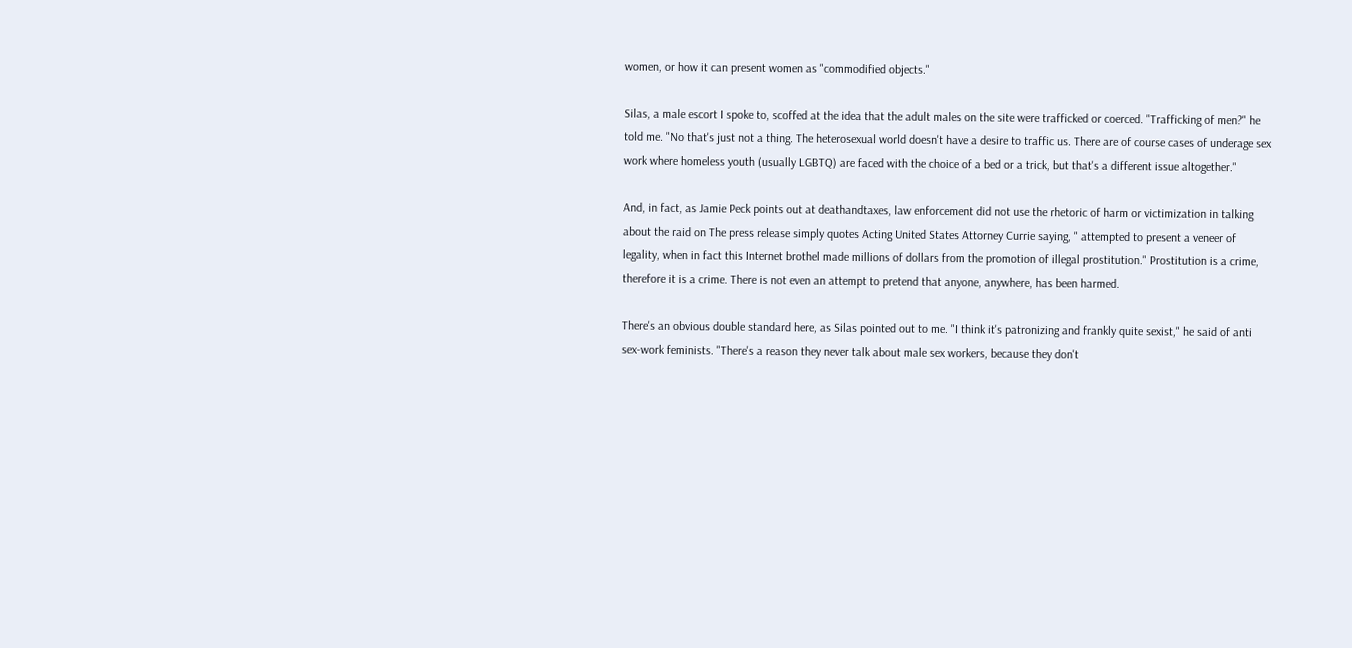women, or how it can present women as "commodified objects."

Silas, a male escort I spoke to, scoffed at the idea that the adult males on the site were trafficked or coerced. "Trafficking of men?" he told me. "No that's just not a thing. The heterosexual world doesn't have a desire to traffic us. There are of course cases of underage sex work where homeless youth (usually LGBTQ) are faced with the choice of a bed or a trick, but that's a different issue altogether."

And, in fact, as Jamie Peck points out at deathandtaxes, law enforcement did not use the rhetoric of harm or victimization in talking about the raid on The press release simply quotes Acting United States Attorney Currie saying, " attempted to present a veneer of legality, when in fact this Internet brothel made millions of dollars from the promotion of illegal prostitution." Prostitution is a crime, therefore it is a crime. There is not even an attempt to pretend that anyone, anywhere, has been harmed.

There's an obvious double standard here, as Silas pointed out to me. "I think it's patronizing and frankly quite sexist," he said of anti sex-work feminists. "There's a reason they never talk about male sex workers, because they don't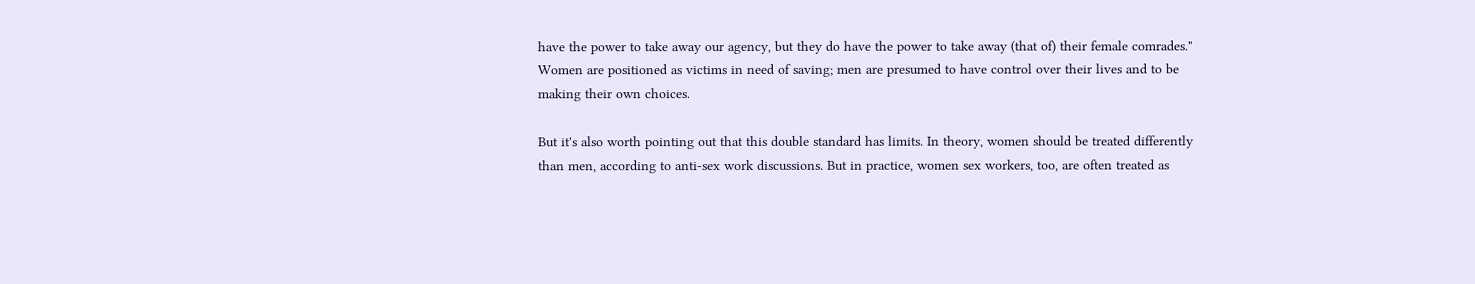have the power to take away our agency, but they do have the power to take away (that of) their female comrades." Women are positioned as victims in need of saving; men are presumed to have control over their lives and to be making their own choices.

But it's also worth pointing out that this double standard has limits. In theory, women should be treated differently than men, according to anti-sex work discussions. But in practice, women sex workers, too, are often treated as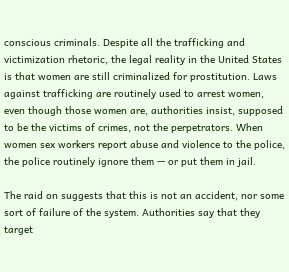conscious criminals. Despite all the trafficking and victimization rhetoric, the legal reality in the United States is that women are still criminalized for prostitution. Laws against trafficking are routinely used to arrest women, even though those women are, authorities insist, supposed to be the victims of crimes, not the perpetrators. When women sex workers report abuse and violence to the police, the police routinely ignore them — or put them in jail.

The raid on suggests that this is not an accident, nor some sort of failure of the system. Authorities say that they target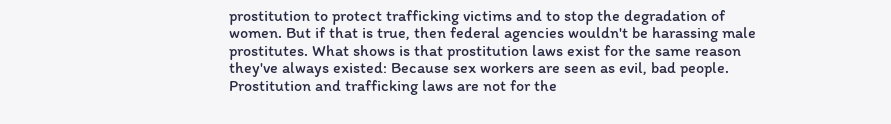prostitution to protect trafficking victims and to stop the degradation of women. But if that is true, then federal agencies wouldn't be harassing male prostitutes. What shows is that prostitution laws exist for the same reason they've always existed: Because sex workers are seen as evil, bad people. Prostitution and trafficking laws are not for the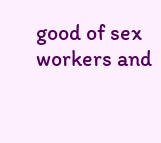good of sex workers and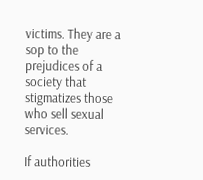victims. They are a sop to the prejudices of a society that stigmatizes those who sell sexual services.

If authorities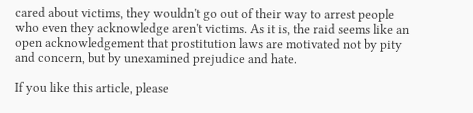cared about victims, they wouldn't go out of their way to arrest people who even they acknowledge aren't victims. As it is, the raid seems like an open acknowledgement that prostitution laws are motivated not by pity and concern, but by unexamined prejudice and hate.

If you like this article, please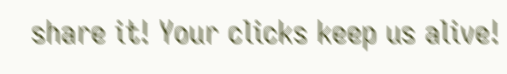share it! Your clicks keep us alive!